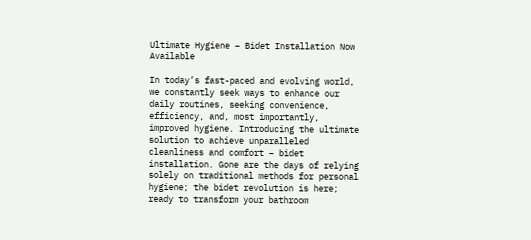Ultimate Hygiene – Bidet Installation Now Available

In today’s fast-paced and evolving world, we constantly seek ways to enhance our daily routines, seeking convenience, efficiency, and, most importantly, improved hygiene. Introducing the ultimate solution to achieve unparalleled cleanliness and comfort – bidet installation. Gone are the days of relying solely on traditional methods for personal hygiene; the bidet revolution is here; ready to transform your bathroom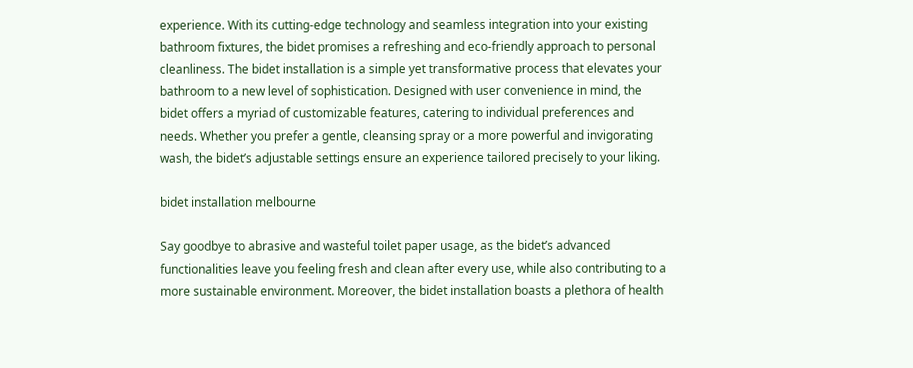experience. With its cutting-edge technology and seamless integration into your existing bathroom fixtures, the bidet promises a refreshing and eco-friendly approach to personal cleanliness. The bidet installation is a simple yet transformative process that elevates your bathroom to a new level of sophistication. Designed with user convenience in mind, the bidet offers a myriad of customizable features, catering to individual preferences and needs. Whether you prefer a gentle, cleansing spray or a more powerful and invigorating wash, the bidet’s adjustable settings ensure an experience tailored precisely to your liking.

bidet installation melbourne

Say goodbye to abrasive and wasteful toilet paper usage, as the bidet’s advanced functionalities leave you feeling fresh and clean after every use, while also contributing to a more sustainable environment. Moreover, the bidet installation boasts a plethora of health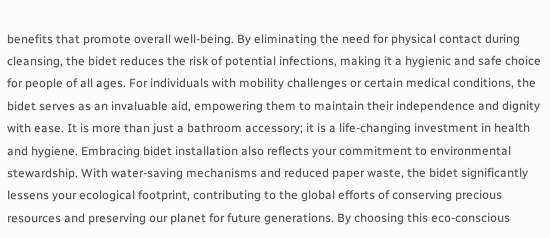benefits that promote overall well-being. By eliminating the need for physical contact during cleansing, the bidet reduces the risk of potential infections, making it a hygienic and safe choice for people of all ages. For individuals with mobility challenges or certain medical conditions, the bidet serves as an invaluable aid, empowering them to maintain their independence and dignity with ease. It is more than just a bathroom accessory; it is a life-changing investment in health and hygiene. Embracing bidet installation also reflects your commitment to environmental stewardship. With water-saving mechanisms and reduced paper waste, the bidet significantly lessens your ecological footprint, contributing to the global efforts of conserving precious resources and preserving our planet for future generations. By choosing this eco-conscious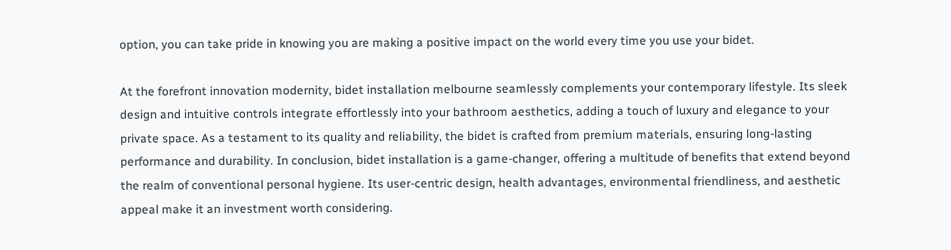option, you can take pride in knowing you are making a positive impact on the world every time you use your bidet.

At the forefront innovation modernity, bidet installation melbourne seamlessly complements your contemporary lifestyle. Its sleek design and intuitive controls integrate effortlessly into your bathroom aesthetics, adding a touch of luxury and elegance to your private space. As a testament to its quality and reliability, the bidet is crafted from premium materials, ensuring long-lasting performance and durability. In conclusion, bidet installation is a game-changer, offering a multitude of benefits that extend beyond the realm of conventional personal hygiene. Its user-centric design, health advantages, environmental friendliness, and aesthetic appeal make it an investment worth considering.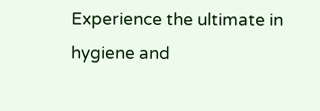Experience the ultimate in hygiene and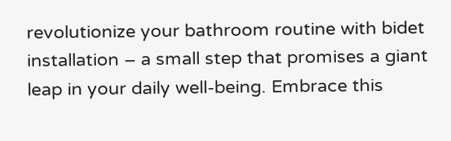revolutionize your bathroom routine with bidet installation – a small step that promises a giant leap in your daily well-being. Embrace this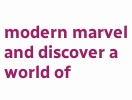modern marvel and discover a world of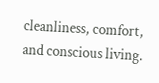cleanliness, comfort, and conscious living.